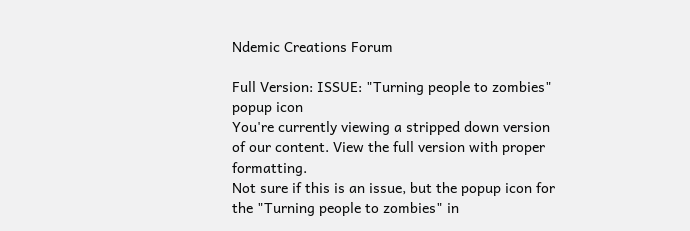Ndemic Creations Forum

Full Version: ISSUE: "Turning people to zombies" popup icon
You're currently viewing a stripped down version of our content. View the full version with proper formatting.
Not sure if this is an issue, but the popup icon for the "Turning people to zombies" in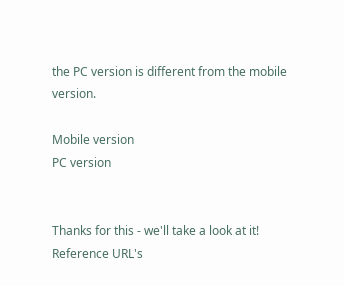the PC version is different from the mobile version.

Mobile version
PC version


Thanks for this - we'll take a look at it!
Reference URL's